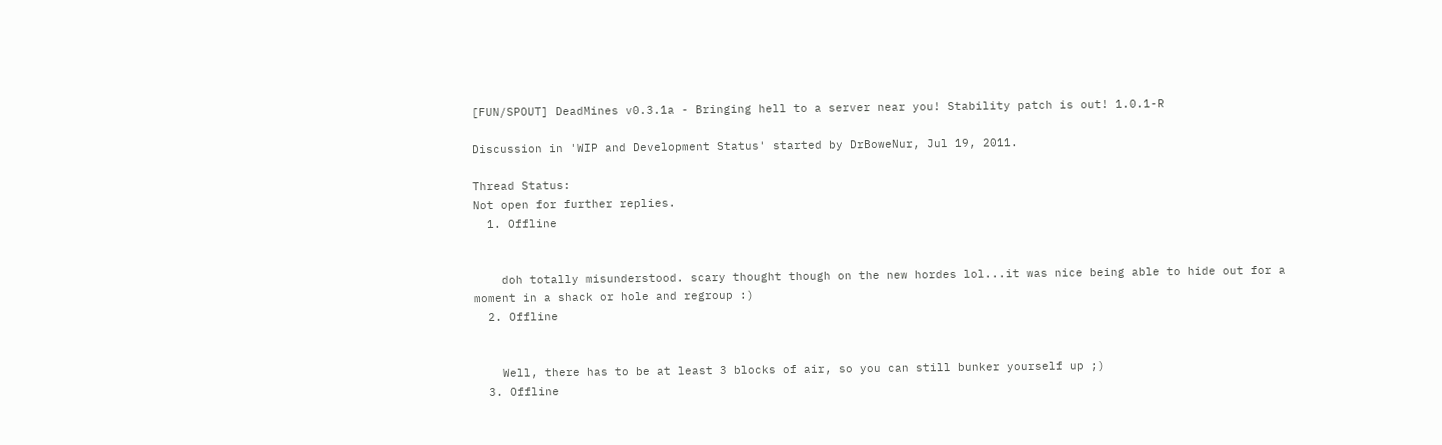[FUN/SPOUT] DeadMines v0.3.1a - Bringing hell to a server near you! Stability patch is out! 1.0.1-R

Discussion in 'WIP and Development Status' started by DrBoweNur, Jul 19, 2011.

Thread Status:
Not open for further replies.
  1. Offline


    doh totally misunderstood. scary thought though on the new hordes lol...it was nice being able to hide out for a moment in a shack or hole and regroup :)
  2. Offline


    Well, there has to be at least 3 blocks of air, so you can still bunker yourself up ;)
  3. Offline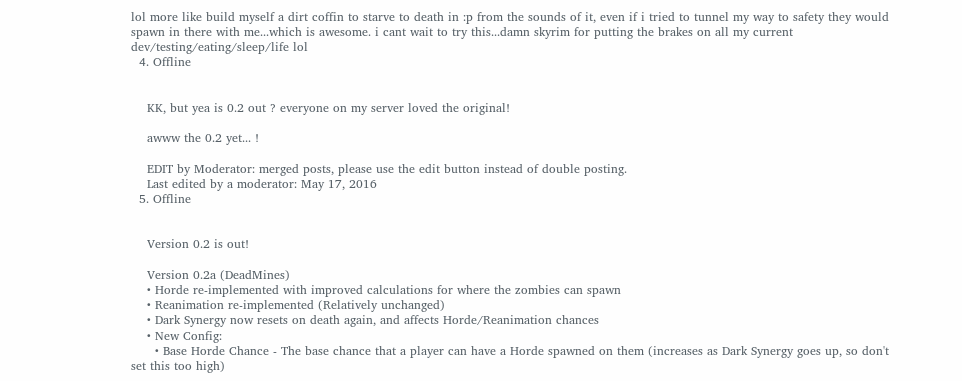lol more like build myself a dirt coffin to starve to death in :p from the sounds of it, even if i tried to tunnel my way to safety they would spawn in there with me...which is awesome. i cant wait to try this...damn skyrim for putting the brakes on all my current dev/testing/eating/sleep/life lol
  4. Offline


    KK, but yea is 0.2 out ? everyone on my server loved the original!

    awww the 0.2 yet... !

    EDIT by Moderator: merged posts, please use the edit button instead of double posting.
    Last edited by a moderator: May 17, 2016
  5. Offline


    Version 0.2 is out!

    Version 0.2a (DeadMines)
    • Horde re-implemented with improved calculations for where the zombies can spawn
    • Reanimation re-implemented (Relatively unchanged)
    • Dark Synergy now resets on death again, and affects Horde/Reanimation chances
    • New Config:
      • Base Horde Chance - The base chance that a player can have a Horde spawned on them (increases as Dark Synergy goes up, so don't set this too high)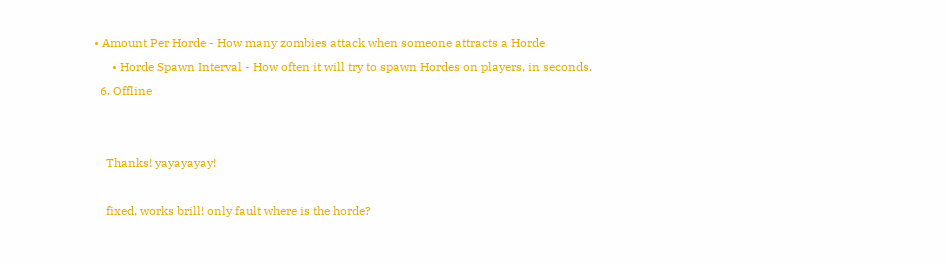• Amount Per Horde - How many zombies attack when someone attracts a Horde
      • Horde Spawn Interval - How often it will try to spawn Hordes on players, in seconds.
  6. Offline


    Thanks! yayayayay!

    fixed, works brill! only fault where is the horde?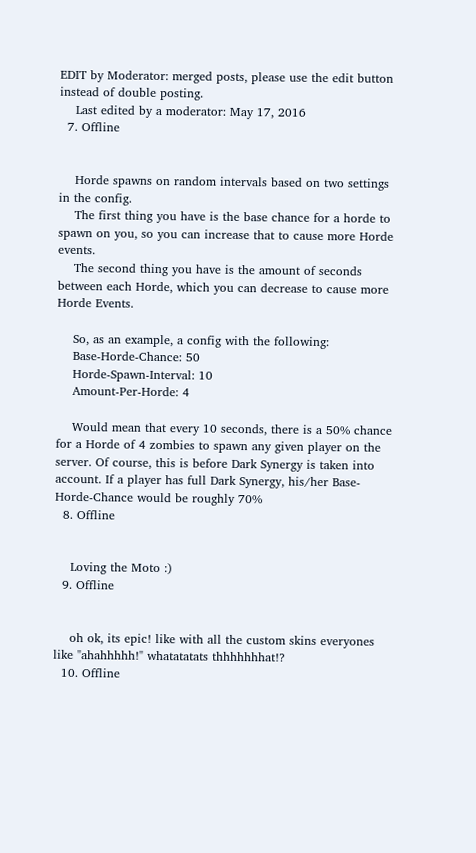EDIT by Moderator: merged posts, please use the edit button instead of double posting.
    Last edited by a moderator: May 17, 2016
  7. Offline


    Horde spawns on random intervals based on two settings in the config.
    The first thing you have is the base chance for a horde to spawn on you, so you can increase that to cause more Horde events.
    The second thing you have is the amount of seconds between each Horde, which you can decrease to cause more Horde Events.

    So, as an example, a config with the following:
    Base-Horde-Chance: 50
    Horde-Spawn-Interval: 10
    Amount-Per-Horde: 4

    Would mean that every 10 seconds, there is a 50% chance for a Horde of 4 zombies to spawn any given player on the server. Of course, this is before Dark Synergy is taken into account. If a player has full Dark Synergy, his/her Base-Horde-Chance would be roughly 70%
  8. Offline


    Loving the Moto :)
  9. Offline


    oh ok, its epic! like with all the custom skins everyones like "ahahhhhh!" whatatatats thhhhhhhat!?
  10. Offline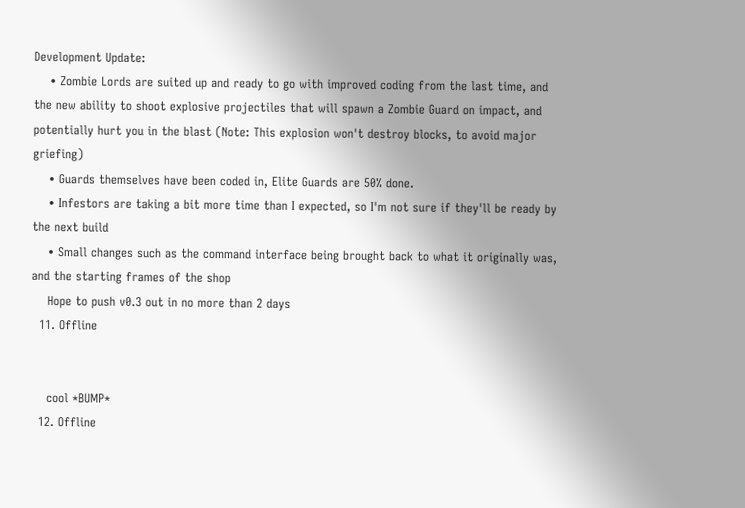Development Update:
    • Zombie Lords are suited up and ready to go with improved coding from the last time, and the new ability to shoot explosive projectiles that will spawn a Zombie Guard on impact, and potentially hurt you in the blast (Note: This explosion won't destroy blocks, to avoid major griefing)
    • Guards themselves have been coded in, Elite Guards are 50% done.
    • Infestors are taking a bit more time than I expected, so I'm not sure if they'll be ready by the next build
    • Small changes such as the command interface being brought back to what it originally was, and the starting frames of the shop
    Hope to push v0.3 out in no more than 2 days
  11. Offline


    cool *BUMP*
  12. Offline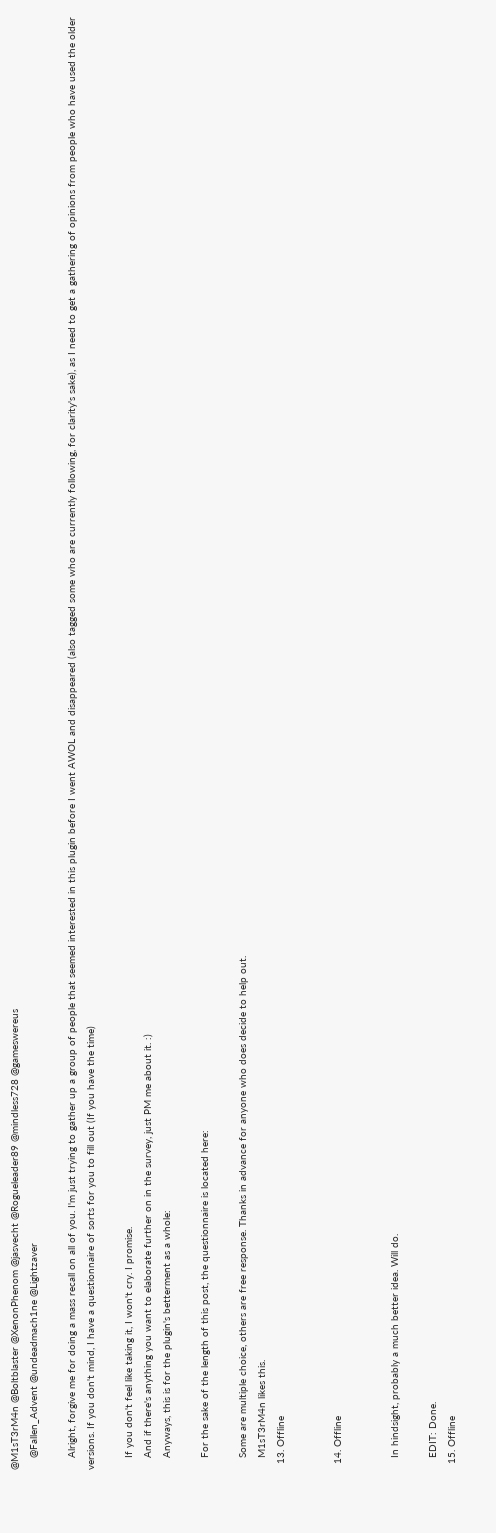@M1sT3rM4n @Boltblaster @XenonPhenom @jasvecht @Rogueleader89 @mindless728 @gameswereus
    @Fallen_Advent @undeadmach1ne @Lightzaver

    Alright, forgive me for doing a mass recall on all of you. I'm just trying to gather up a group of people that seemed interested in this plugin before I went AWOL and disappeared (also tagged some who are currently following, for clarity's sake), as I need to get a gathering of opinions from people who have used the older versions. If you don't mind, I have a questionnaire of sorts for you to fill out (If you have the time)

    If you don't feel like taking it, I won't cry. I promise.
    And if there's anything you want to elaborate further on in the survey, just PM me about it. :)
    Anyways, this is for the plugin's betterment as a whole:

    For the sake of the length of this post, the questionnaire is located here:

    Some are multiple choice, others are free response. Thanks in advance for anyone who does decide to help out.
    M1sT3rM4n likes this.
  13. Offline


  14. Offline


    In hindsight, probably a much better idea. Will do.

    EDIT: Done.
  15. Offline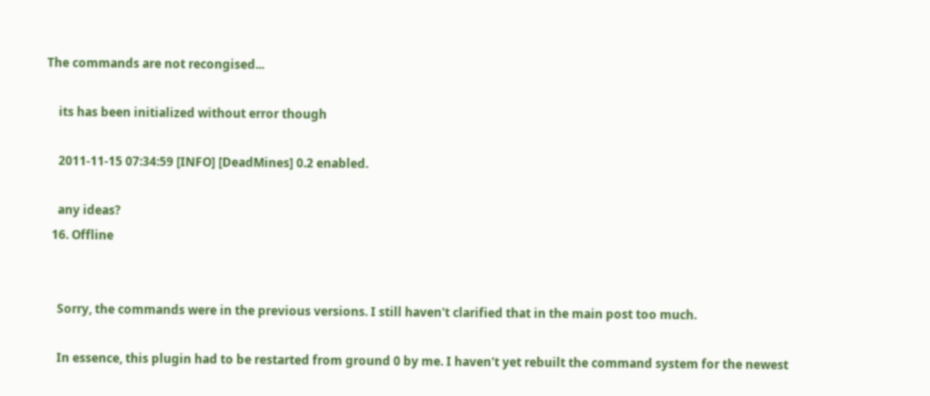The commands are not recongised...

    its has been initialized without error though

    2011-11-15 07:34:59 [INFO] [DeadMines] 0.2 enabled.

    any ideas?
  16. Offline


    Sorry, the commands were in the previous versions. I still haven't clarified that in the main post too much.

    In essence, this plugin had to be restarted from ground 0 by me. I haven't yet rebuilt the command system for the newest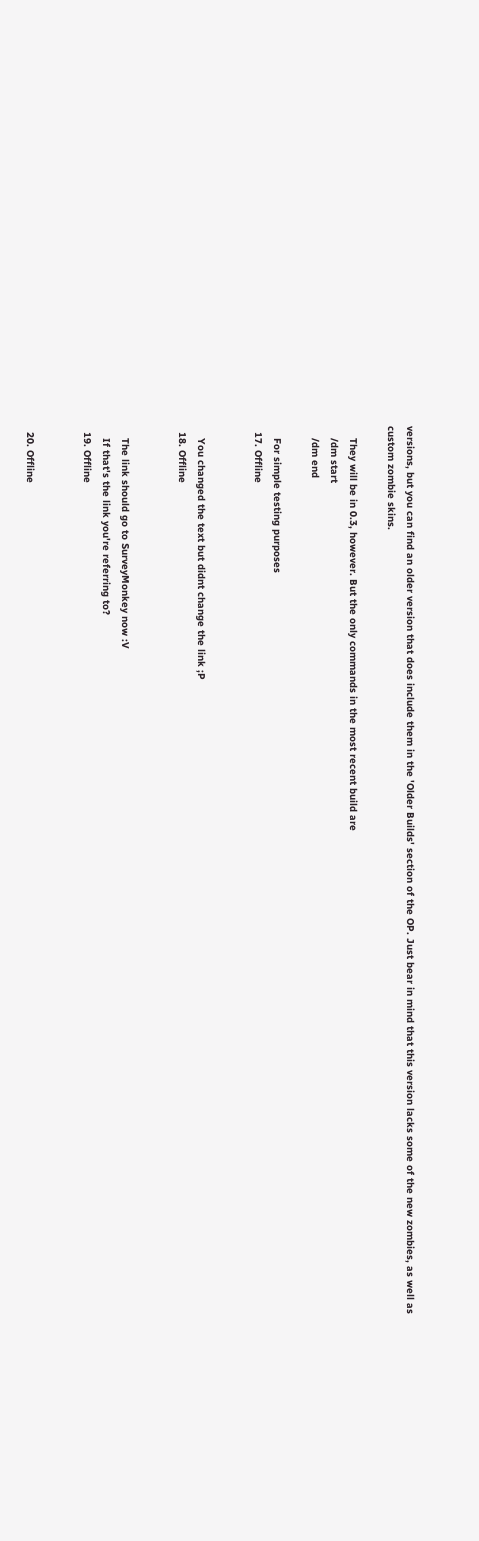versions, but you can find an older version that does include them in the 'Older Builds' section of the OP. Just bear in mind that this version lacks some of the new zombies, as well as custom zombie skins.

    They will be in 0.3, however. But the only commands in the most recent build are
    /dm start
    /dm end

    For simple testing purposes
  17. Offline


    You changed the text but didnt change the link ;P
  18. Offline


    The link should go to SurveyMonkey now :V
    If that's the link you're referring to?
  19. Offline


  20. Offline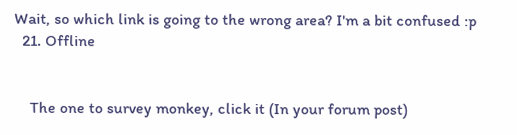Wait, so which link is going to the wrong area? I'm a bit confused :p
  21. Offline


    The one to survey monkey, click it (In your forum post)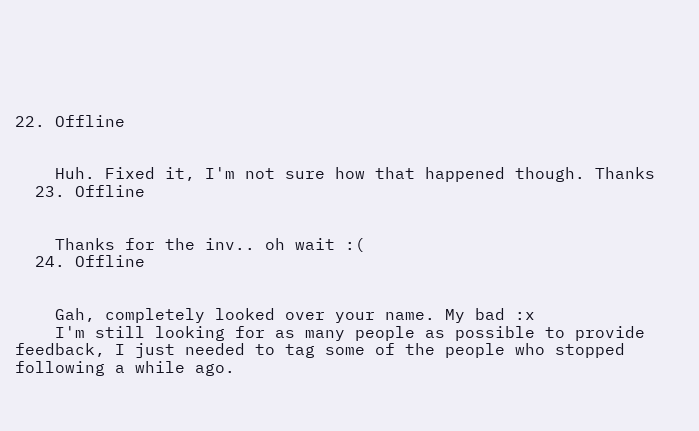22. Offline


    Huh. Fixed it, I'm not sure how that happened though. Thanks
  23. Offline


    Thanks for the inv.. oh wait :(
  24. Offline


    Gah, completely looked over your name. My bad :x
    I'm still looking for as many people as possible to provide feedback, I just needed to tag some of the people who stopped following a while ago.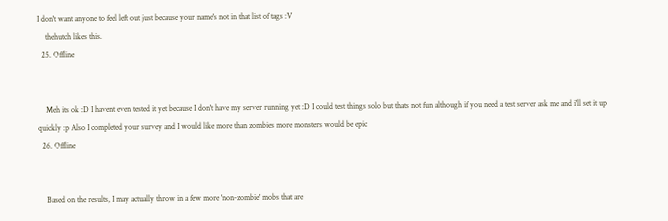I don't want anyone to feel left out just because your name's not in that list of tags :V
    thehutch likes this.
  25. Offline


    Meh its ok :D I havent even tested it yet because I don't have my server running yet :D I could test things solo but thats not fun although if you need a test server ask me and i'll set it up quickly :p Also I completed your survey and I would like more than zombies more monsters would be epic
  26. Offline


    Based on the results, I may actually throw in a few more 'non-zombie' mobs that are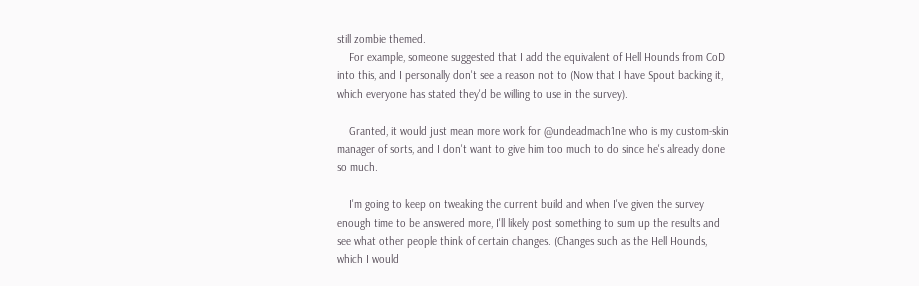still zombie themed.
    For example, someone suggested that I add the equivalent of Hell Hounds from CoD into this, and I personally don't see a reason not to (Now that I have Spout backing it, which everyone has stated they'd be willing to use in the survey).

    Granted, it would just mean more work for @undeadmach1ne who is my custom-skin manager of sorts, and I don't want to give him too much to do since he's already done so much.

    I'm going to keep on tweaking the current build and when I've given the survey enough time to be answered more, I'll likely post something to sum up the results and see what other people think of certain changes. (Changes such as the Hell Hounds, which I would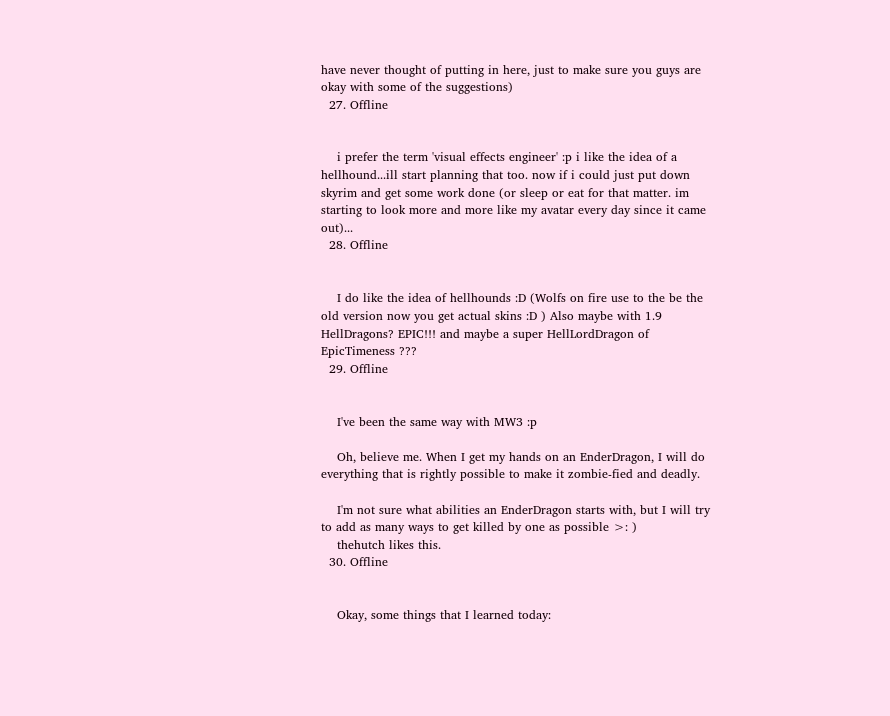have never thought of putting in here, just to make sure you guys are okay with some of the suggestions)
  27. Offline


    i prefer the term 'visual effects engineer' :p i like the idea of a hellhound...ill start planning that too. now if i could just put down skyrim and get some work done (or sleep or eat for that matter. im starting to look more and more like my avatar every day since it came out)...
  28. Offline


    I do like the idea of hellhounds :D (Wolfs on fire use to the be the old version now you get actual skins :D ) Also maybe with 1.9 HellDragons? EPIC!!! and maybe a super HellLordDragon of EpicTimeness ???
  29. Offline


    I've been the same way with MW3 :p

    Oh, believe me. When I get my hands on an EnderDragon, I will do everything that is rightly possible to make it zombie-fied and deadly.

    I'm not sure what abilities an EnderDragon starts with, but I will try to add as many ways to get killed by one as possible >: )
    thehutch likes this.
  30. Offline


    Okay, some things that I learned today: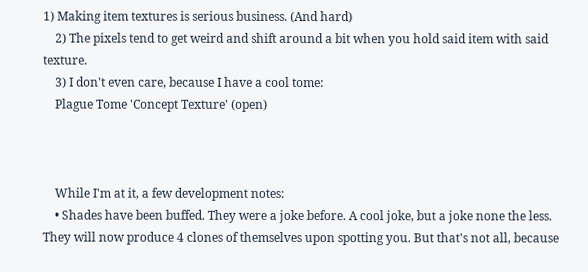1) Making item textures is serious business. (And hard)
    2) The pixels tend to get weird and shift around a bit when you hold said item with said texture.
    3) I don't even care, because I have a cool tome:
    Plague Tome 'Concept Texture' (open)



    While I'm at it, a few development notes:
    • Shades have been buffed. They were a joke before. A cool joke, but a joke none the less. They will now produce 4 clones of themselves upon spotting you. But that's not all, because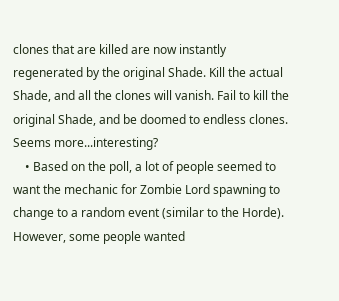clones that are killed are now instantly regenerated by the original Shade. Kill the actual Shade, and all the clones will vanish. Fail to kill the original Shade, and be doomed to endless clones. Seems more...interesting?
    • Based on the poll, a lot of people seemed to want the mechanic for Zombie Lord spawning to change to a random event (similar to the Horde). However, some people wanted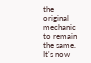the original mechanic to remain the same. It's now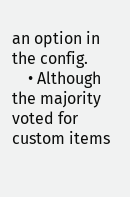an option in the config.
    • Although the majority voted for custom items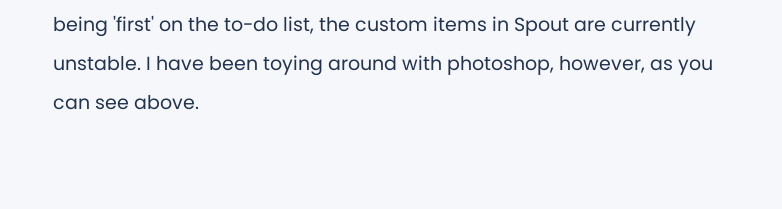being 'first' on the to-do list, the custom items in Spout are currently unstable. I have been toying around with photoshop, however, as you can see above.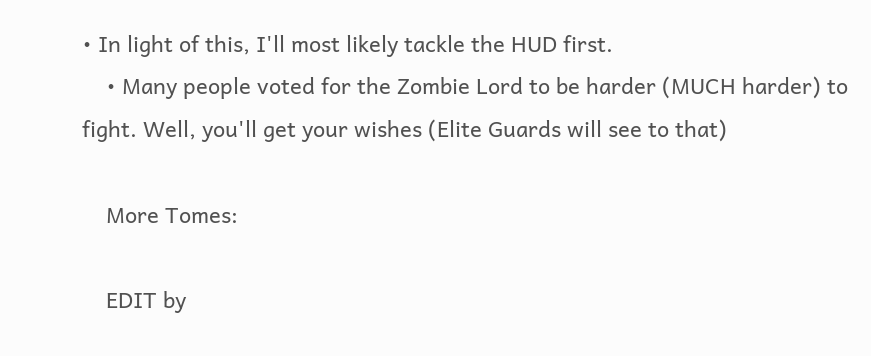• In light of this, I'll most likely tackle the HUD first.
    • Many people voted for the Zombie Lord to be harder (MUCH harder) to fight. Well, you'll get your wishes (Elite Guards will see to that)

    More Tomes:

    EDIT by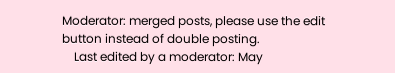Moderator: merged posts, please use the edit button instead of double posting.
    Last edited by a moderator: May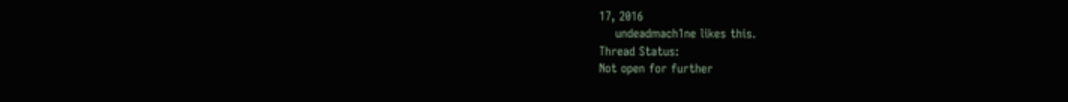17, 2016
    undeadmach1ne likes this.
Thread Status:
Not open for further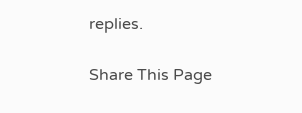replies.

Share This Page